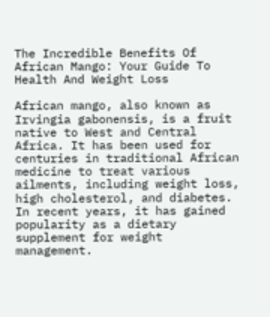The Incredible Benefits Of African Mango: Your Guide To Health And Weight Loss

African mango, also known as Irvingia gabonensis, is a fruit native to West and Central Africa. It has been used for centuries in traditional African medicine to treat various ailments, including weight loss, high cholesterol, and diabetes. In recent years, it has gained popularity as a dietary supplement for weight management.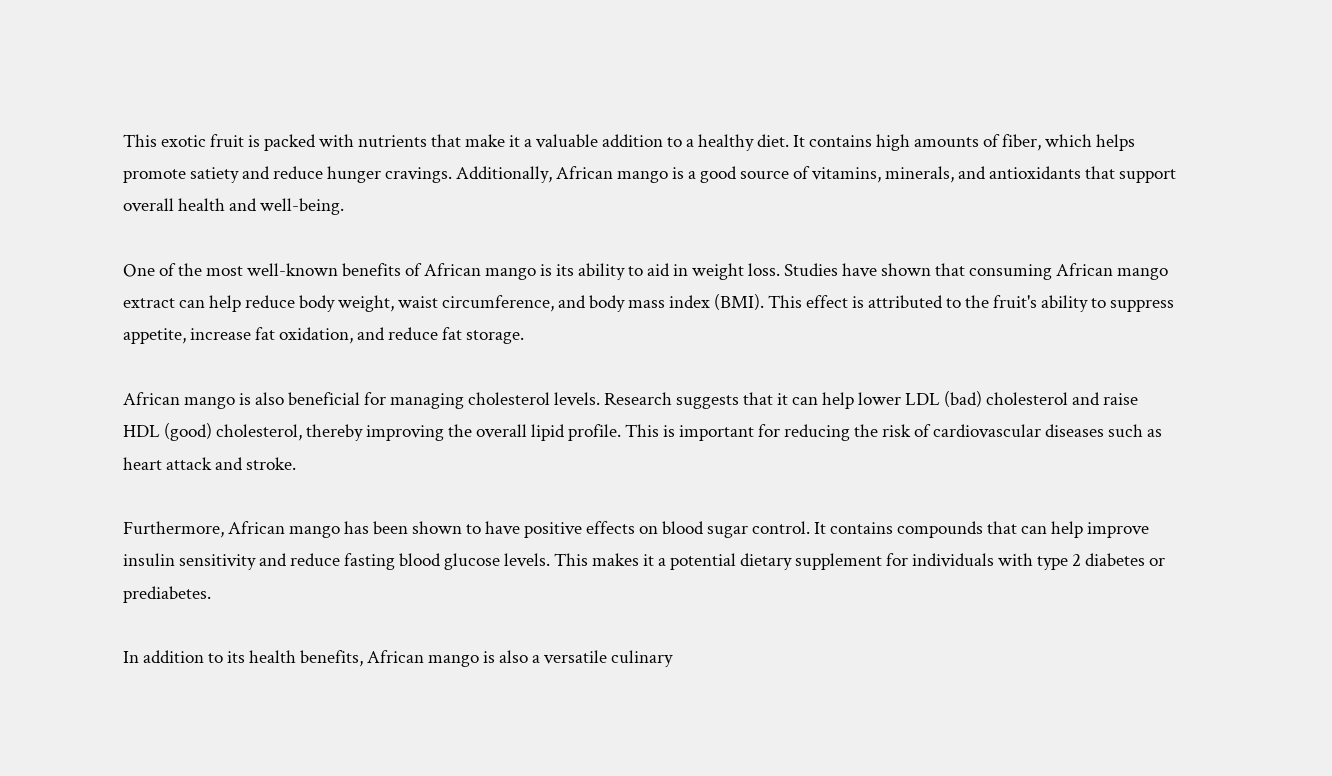This exotic fruit is packed with nutrients that make it a valuable addition to a healthy diet. It contains high amounts of fiber, which helps promote satiety and reduce hunger cravings. Additionally, African mango is a good source of vitamins, minerals, and antioxidants that support overall health and well-being.

One of the most well-known benefits of African mango is its ability to aid in weight loss. Studies have shown that consuming African mango extract can help reduce body weight, waist circumference, and body mass index (BMI). This effect is attributed to the fruit's ability to suppress appetite, increase fat oxidation, and reduce fat storage.

African mango is also beneficial for managing cholesterol levels. Research suggests that it can help lower LDL (bad) cholesterol and raise HDL (good) cholesterol, thereby improving the overall lipid profile. This is important for reducing the risk of cardiovascular diseases such as heart attack and stroke.

Furthermore, African mango has been shown to have positive effects on blood sugar control. It contains compounds that can help improve insulin sensitivity and reduce fasting blood glucose levels. This makes it a potential dietary supplement for individuals with type 2 diabetes or prediabetes.

In addition to its health benefits, African mango is also a versatile culinary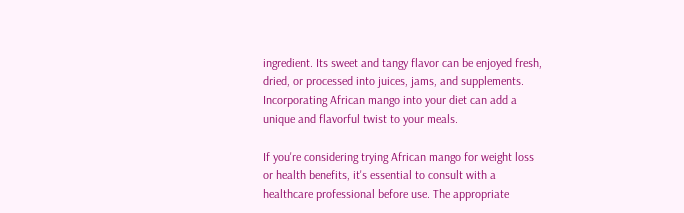ingredient. Its sweet and tangy flavor can be enjoyed fresh, dried, or processed into juices, jams, and supplements. Incorporating African mango into your diet can add a unique and flavorful twist to your meals.

If you're considering trying African mango for weight loss or health benefits, it's essential to consult with a healthcare professional before use. The appropriate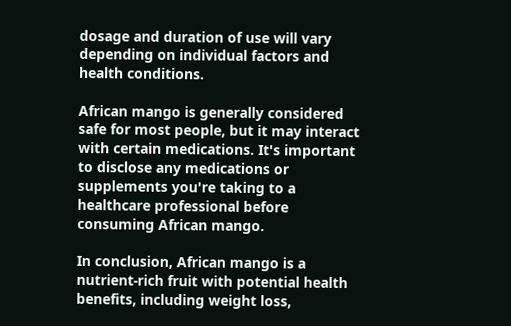dosage and duration of use will vary depending on individual factors and health conditions.

African mango is generally considered safe for most people, but it may interact with certain medications. It's important to disclose any medications or supplements you're taking to a healthcare professional before consuming African mango.

In conclusion, African mango is a nutrient-rich fruit with potential health benefits, including weight loss,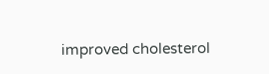improved cholesterol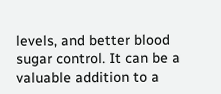levels, and better blood sugar control. It can be a valuable addition to a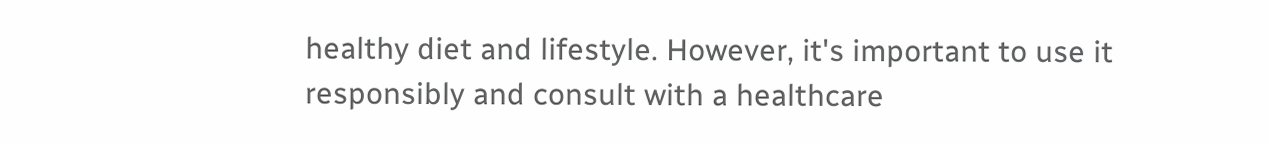healthy diet and lifestyle. However, it's important to use it responsibly and consult with a healthcare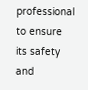professional to ensure its safety and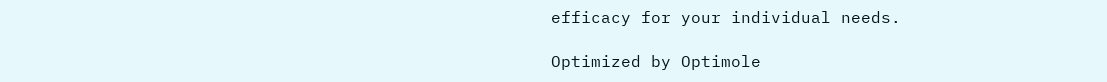efficacy for your individual needs.

Optimized by Optimole